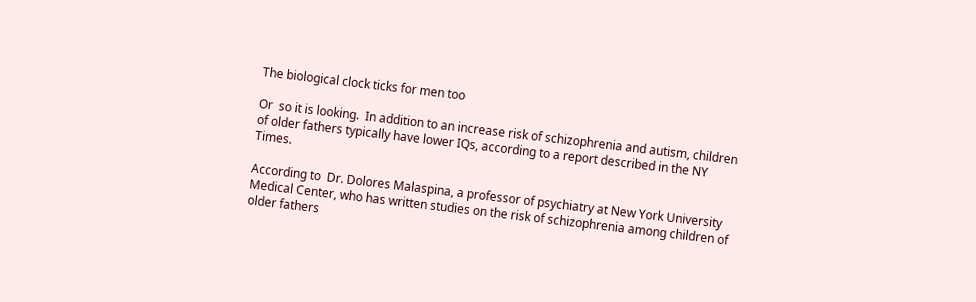The biological clock ticks for men too

Or  so it is looking.  In addition to an increase risk of schizophrenia and autism, children of older fathers typically have lower IQs, according to a report described in the NY Times.

According to  Dr. Dolores Malaspina, a professor of psychiatry at New York University Medical Center, who has written studies on the risk of schizophrenia among children of older fathers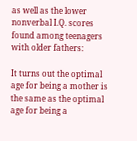as well as the lower nonverbal I.Q. scores found among teenagers with older fathers:

It turns out the optimal age for being a mother is the same as the optimal age for being a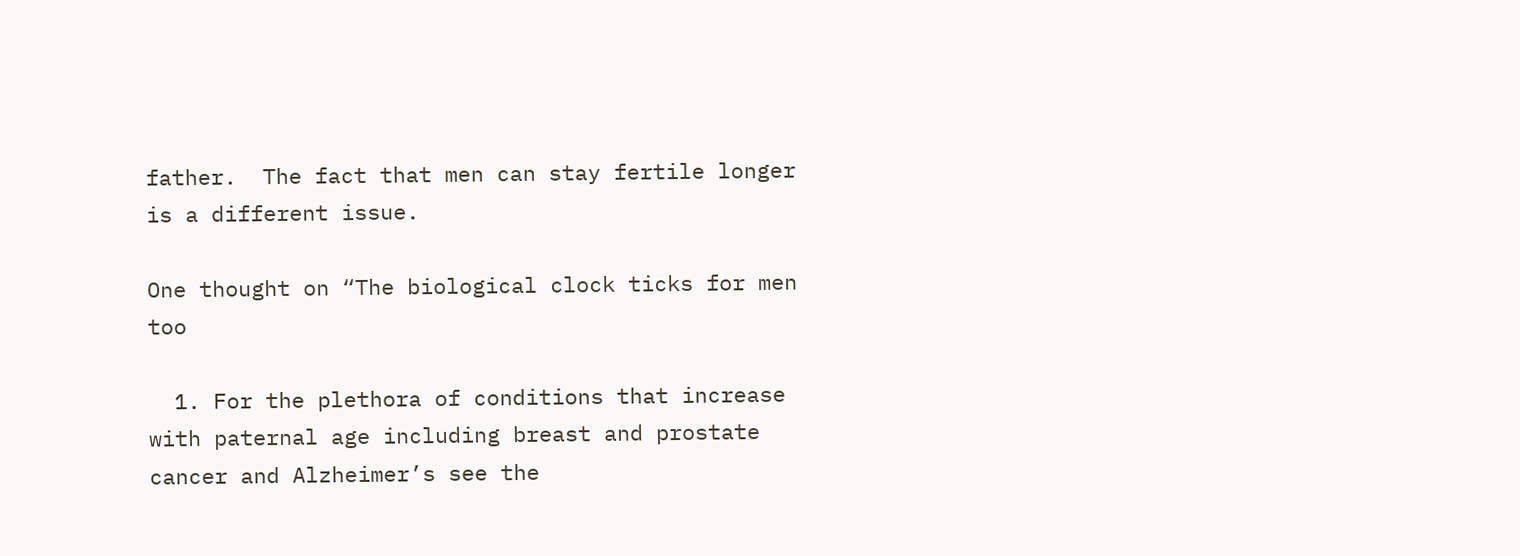father.  The fact that men can stay fertile longer is a different issue.

One thought on “The biological clock ticks for men too

  1. For the plethora of conditions that increase with paternal age including breast and prostate cancer and Alzheimer’s see the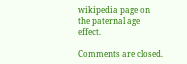wikipedia page on the paternal age effect.

Comments are closed.